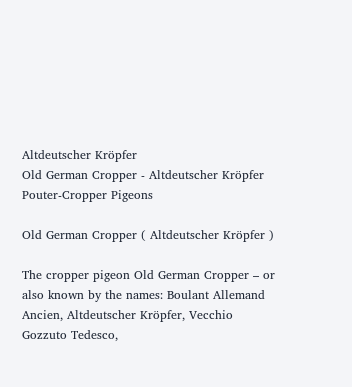Altdeutscher Kröpfer
Old German Cropper - Altdeutscher Kröpfer
Pouter-Cropper Pigeons

Old German Cropper ( Altdeutscher Kröpfer )

The cropper pigeon Old German Cropper – or also known by the names: Boulant Allemand Ancien, Altdeutscher Kröpfer, Vecchio Gozzuto Tedesco,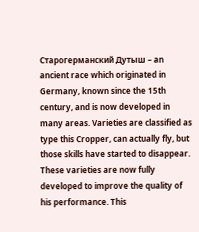Старогерманский Дутыш – an ancient race which originated in Germany, known since the 15th century, and is now developed in many areas. Varieties are classified as type this Cropper, can actually fly, but those skills have started to disappear. These varieties are now fully developed to improve the quality of his performance. This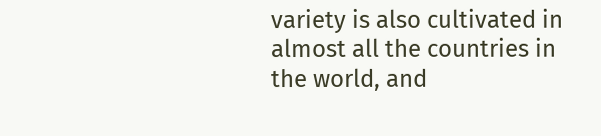variety is also cultivated in almost all the countries in the world, and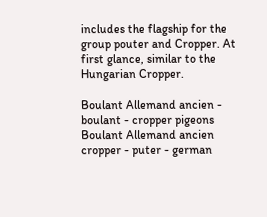includes the flagship for the group pouter and Cropper. At first glance, similar to the Hungarian Cropper.

Boulant Allemand ancien - boulant - cropper pigeons
Boulant Allemand ancien
cropper - puter - german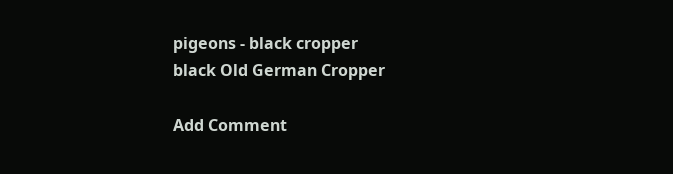pigeons - black cropper
black Old German Cropper

Add Comment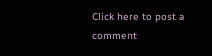Click here to post a comment